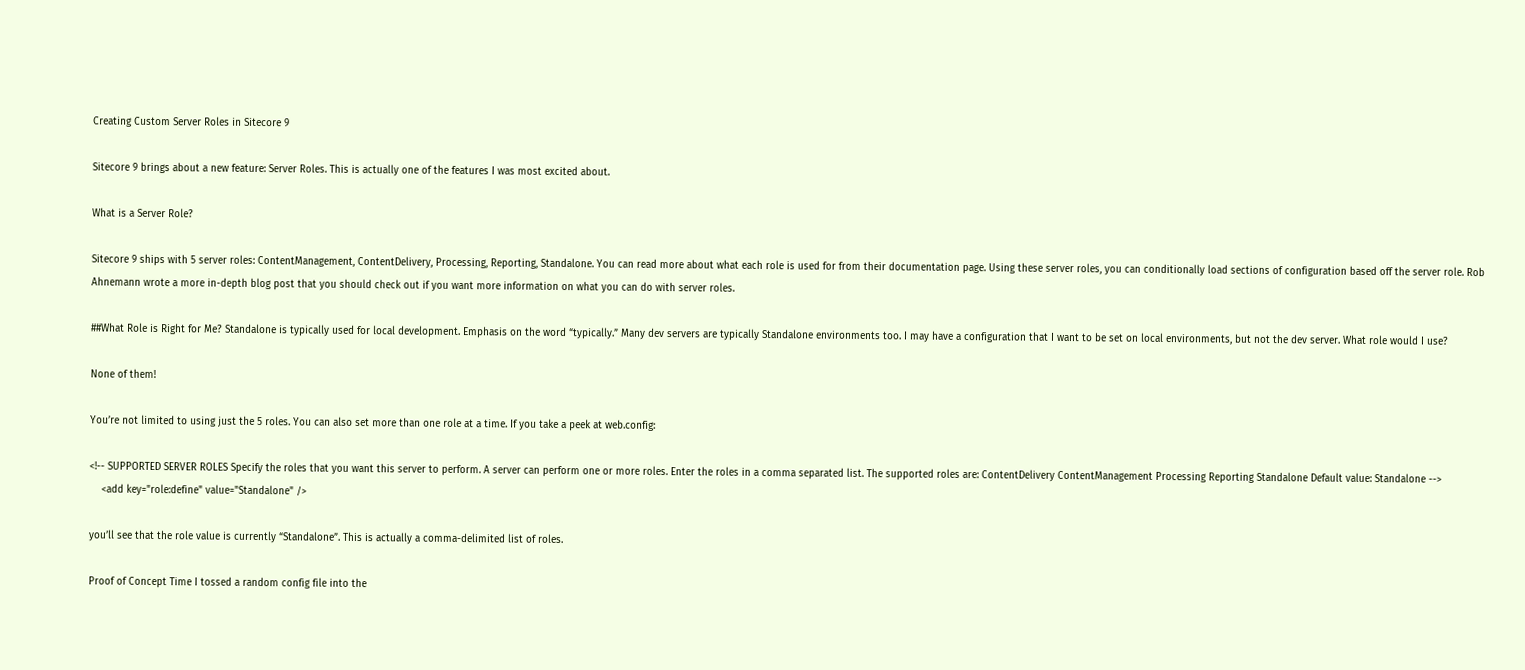Creating Custom Server Roles in Sitecore 9

Sitecore 9 brings about a new feature: Server Roles. This is actually one of the features I was most excited about.

What is a Server Role?

Sitecore 9 ships with 5 server roles: ContentManagement, ContentDelivery, Processing, Reporting, Standalone. You can read more about what each role is used for from their documentation page. Using these server roles, you can conditionally load sections of configuration based off the server role. Rob Ahnemann wrote a more in-depth blog post that you should check out if you want more information on what you can do with server roles.

##What Role is Right for Me? Standalone is typically used for local development. Emphasis on the word “typically.” Many dev servers are typically Standalone environments too. I may have a configuration that I want to be set on local environments, but not the dev server. What role would I use?

None of them!

You’re not limited to using just the 5 roles. You can also set more than one role at a time. If you take a peek at web.config:

<!-- SUPPORTED SERVER ROLES Specify the roles that you want this server to perform. A server can perform one or more roles. Enter the roles in a comma separated list. The supported roles are: ContentDelivery ContentManagement Processing Reporting Standalone Default value: Standalone -->
    <add key="role:define" value="Standalone" />

you’ll see that the role value is currently “Standalone”. This is actually a comma-delimited list of roles.

Proof of Concept Time I tossed a random config file into the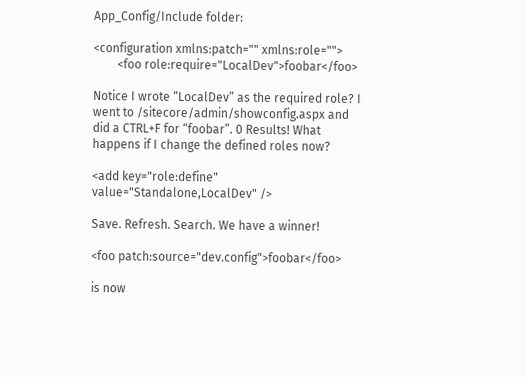App_Config/Include folder:

<configuration xmlns:patch="" xmlns:role="">
        <foo role:require="LocalDev">foobar</foo>

Notice I wrote “LocalDev” as the required role? I went to /sitecore/admin/showconfig.aspx and did a CTRL+F for “foobar”. 0 Results! What happens if I change the defined roles now?

<add key="role:define" value="Standalone,LocalDev" />

Save. Refresh. Search. We have a winner!

<foo patch:source="dev.config">foobar</foo>

is now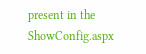present in the ShowConfig.aspx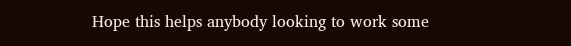Hope this helps anybody looking to work some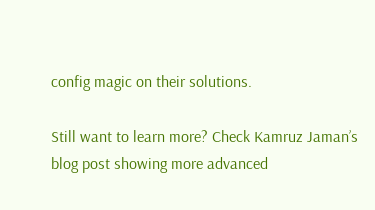config magic on their solutions.

Still want to learn more? Check Kamruz Jaman’s blog post showing more advanced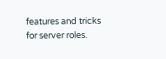features and tricks for server roles.